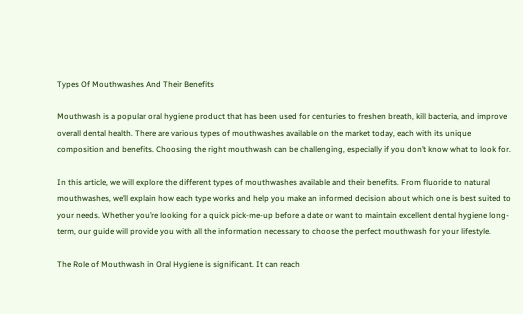Types Of Mouthwashes And Their Benefits

Mouthwash is a popular oral hygiene product that has been used for centuries to freshen breath, kill bacteria, and improve overall dental health. There are various types of mouthwashes available on the market today, each with its unique composition and benefits. Choosing the right mouthwash can be challenging, especially if you don’t know what to look for.

In this article, we will explore the different types of mouthwashes available and their benefits. From fluoride to natural mouthwashes, we’ll explain how each type works and help you make an informed decision about which one is best suited to your needs. Whether you’re looking for a quick pick-me-up before a date or want to maintain excellent dental hygiene long-term, our guide will provide you with all the information necessary to choose the perfect mouthwash for your lifestyle.

The Role of Mouthwash in Oral Hygiene is significant. It can reach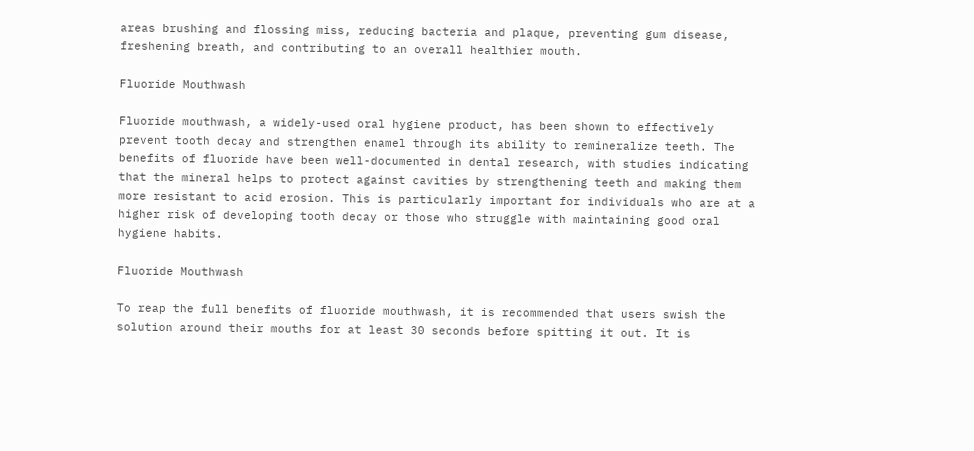areas brushing and flossing miss, reducing bacteria and plaque, preventing gum disease, freshening breath, and contributing to an overall healthier mouth.

Fluoride Mouthwash

Fluoride mouthwash, a widely-used oral hygiene product, has been shown to effectively prevent tooth decay and strengthen enamel through its ability to remineralize teeth. The benefits of fluoride have been well-documented in dental research, with studies indicating that the mineral helps to protect against cavities by strengthening teeth and making them more resistant to acid erosion. This is particularly important for individuals who are at a higher risk of developing tooth decay or those who struggle with maintaining good oral hygiene habits.

Fluoride Mouthwash

To reap the full benefits of fluoride mouthwash, it is recommended that users swish the solution around their mouths for at least 30 seconds before spitting it out. It is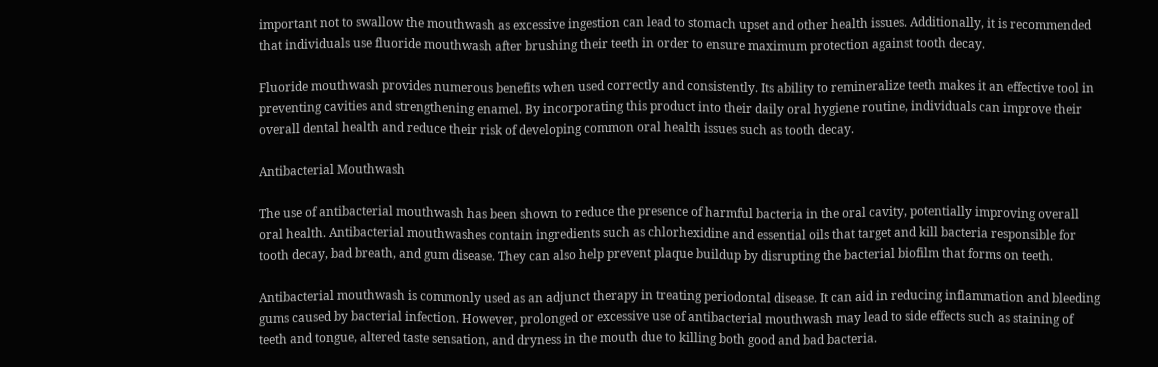important not to swallow the mouthwash as excessive ingestion can lead to stomach upset and other health issues. Additionally, it is recommended that individuals use fluoride mouthwash after brushing their teeth in order to ensure maximum protection against tooth decay.

Fluoride mouthwash provides numerous benefits when used correctly and consistently. Its ability to remineralize teeth makes it an effective tool in preventing cavities and strengthening enamel. By incorporating this product into their daily oral hygiene routine, individuals can improve their overall dental health and reduce their risk of developing common oral health issues such as tooth decay.

Antibacterial Mouthwash

The use of antibacterial mouthwash has been shown to reduce the presence of harmful bacteria in the oral cavity, potentially improving overall oral health. Antibacterial mouthwashes contain ingredients such as chlorhexidine and essential oils that target and kill bacteria responsible for tooth decay, bad breath, and gum disease. They can also help prevent plaque buildup by disrupting the bacterial biofilm that forms on teeth.

Antibacterial mouthwash is commonly used as an adjunct therapy in treating periodontal disease. It can aid in reducing inflammation and bleeding gums caused by bacterial infection. However, prolonged or excessive use of antibacterial mouthwash may lead to side effects such as staining of teeth and tongue, altered taste sensation, and dryness in the mouth due to killing both good and bad bacteria.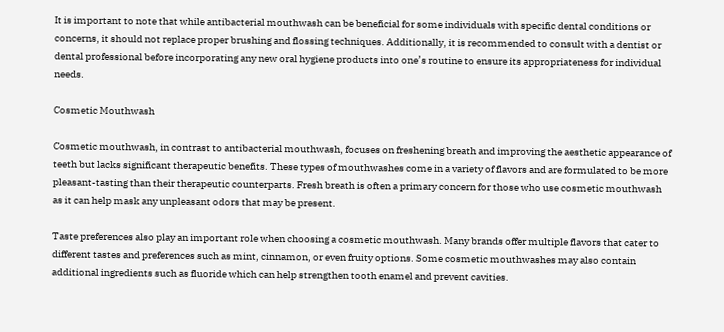It is important to note that while antibacterial mouthwash can be beneficial for some individuals with specific dental conditions or concerns, it should not replace proper brushing and flossing techniques. Additionally, it is recommended to consult with a dentist or dental professional before incorporating any new oral hygiene products into one’s routine to ensure its appropriateness for individual needs.

Cosmetic Mouthwash

Cosmetic mouthwash, in contrast to antibacterial mouthwash, focuses on freshening breath and improving the aesthetic appearance of teeth but lacks significant therapeutic benefits. These types of mouthwashes come in a variety of flavors and are formulated to be more pleasant-tasting than their therapeutic counterparts. Fresh breath is often a primary concern for those who use cosmetic mouthwash as it can help mask any unpleasant odors that may be present.

Taste preferences also play an important role when choosing a cosmetic mouthwash. Many brands offer multiple flavors that cater to different tastes and preferences such as mint, cinnamon, or even fruity options. Some cosmetic mouthwashes may also contain additional ingredients such as fluoride which can help strengthen tooth enamel and prevent cavities.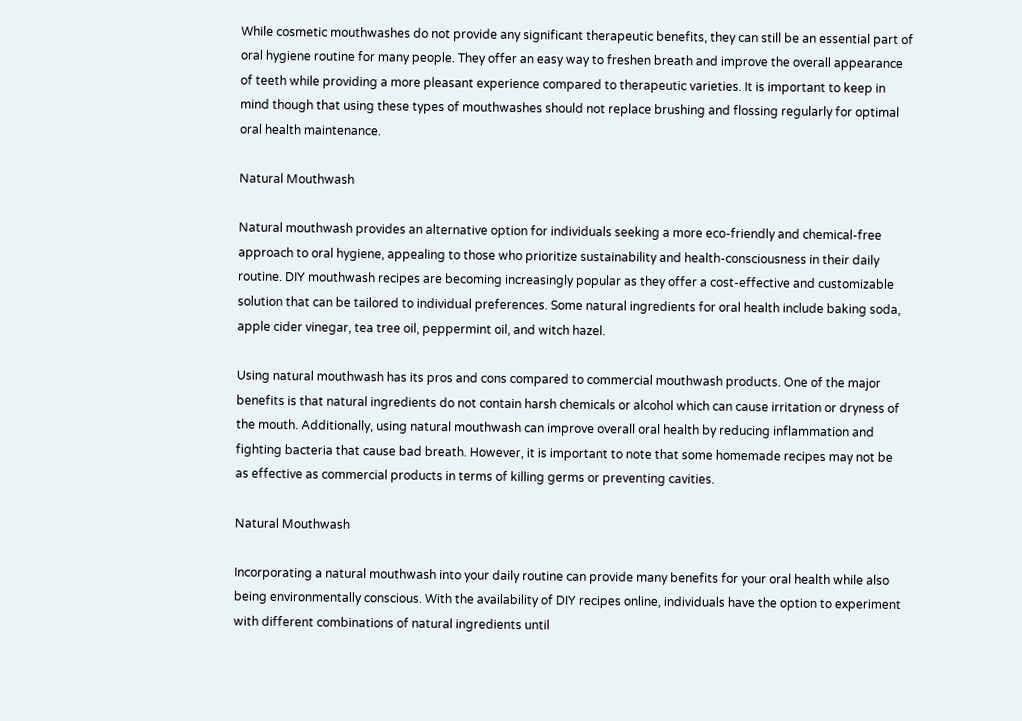While cosmetic mouthwashes do not provide any significant therapeutic benefits, they can still be an essential part of oral hygiene routine for many people. They offer an easy way to freshen breath and improve the overall appearance of teeth while providing a more pleasant experience compared to therapeutic varieties. It is important to keep in mind though that using these types of mouthwashes should not replace brushing and flossing regularly for optimal oral health maintenance.

Natural Mouthwash

Natural mouthwash provides an alternative option for individuals seeking a more eco-friendly and chemical-free approach to oral hygiene, appealing to those who prioritize sustainability and health-consciousness in their daily routine. DIY mouthwash recipes are becoming increasingly popular as they offer a cost-effective and customizable solution that can be tailored to individual preferences. Some natural ingredients for oral health include baking soda, apple cider vinegar, tea tree oil, peppermint oil, and witch hazel.

Using natural mouthwash has its pros and cons compared to commercial mouthwash products. One of the major benefits is that natural ingredients do not contain harsh chemicals or alcohol which can cause irritation or dryness of the mouth. Additionally, using natural mouthwash can improve overall oral health by reducing inflammation and fighting bacteria that cause bad breath. However, it is important to note that some homemade recipes may not be as effective as commercial products in terms of killing germs or preventing cavities.

Natural Mouthwash

Incorporating a natural mouthwash into your daily routine can provide many benefits for your oral health while also being environmentally conscious. With the availability of DIY recipes online, individuals have the option to experiment with different combinations of natural ingredients until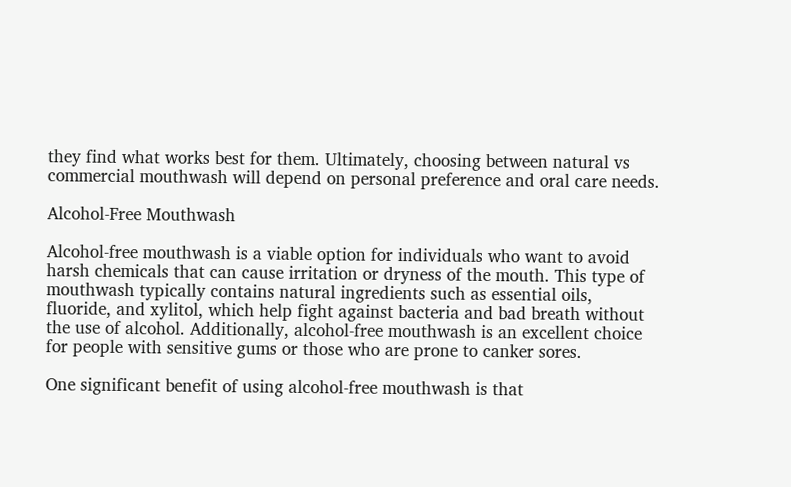they find what works best for them. Ultimately, choosing between natural vs commercial mouthwash will depend on personal preference and oral care needs.

Alcohol-Free Mouthwash

Alcohol-free mouthwash is a viable option for individuals who want to avoid harsh chemicals that can cause irritation or dryness of the mouth. This type of mouthwash typically contains natural ingredients such as essential oils, fluoride, and xylitol, which help fight against bacteria and bad breath without the use of alcohol. Additionally, alcohol-free mouthwash is an excellent choice for people with sensitive gums or those who are prone to canker sores.

One significant benefit of using alcohol-free mouthwash is that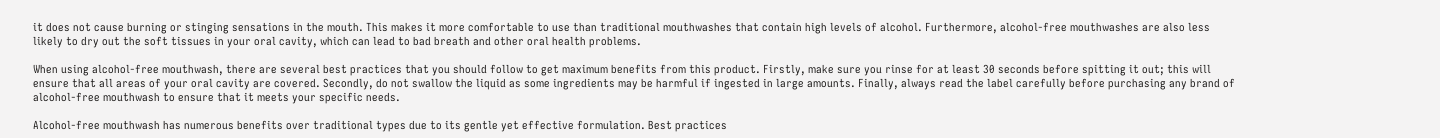it does not cause burning or stinging sensations in the mouth. This makes it more comfortable to use than traditional mouthwashes that contain high levels of alcohol. Furthermore, alcohol-free mouthwashes are also less likely to dry out the soft tissues in your oral cavity, which can lead to bad breath and other oral health problems.

When using alcohol-free mouthwash, there are several best practices that you should follow to get maximum benefits from this product. Firstly, make sure you rinse for at least 30 seconds before spitting it out; this will ensure that all areas of your oral cavity are covered. Secondly, do not swallow the liquid as some ingredients may be harmful if ingested in large amounts. Finally, always read the label carefully before purchasing any brand of alcohol-free mouthwash to ensure that it meets your specific needs.

Alcohol-free mouthwash has numerous benefits over traditional types due to its gentle yet effective formulation. Best practices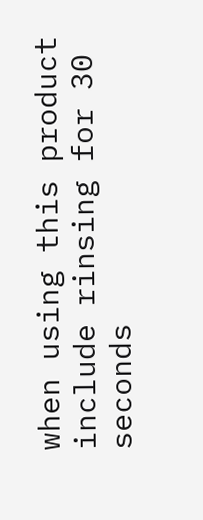when using this product include rinsing for 30 seconds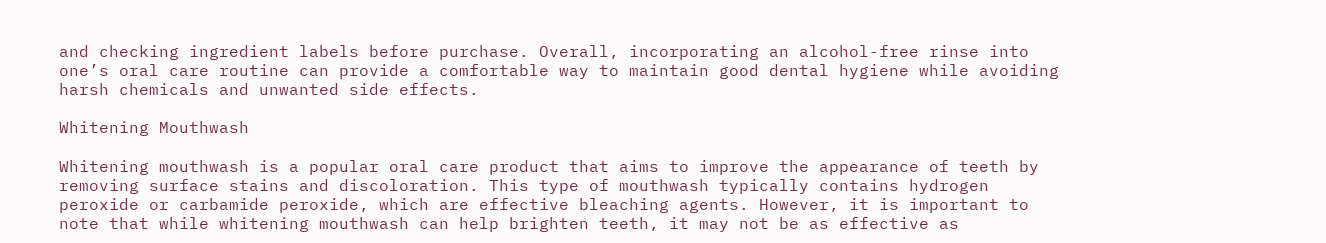and checking ingredient labels before purchase. Overall, incorporating an alcohol-free rinse into one’s oral care routine can provide a comfortable way to maintain good dental hygiene while avoiding harsh chemicals and unwanted side effects.

Whitening Mouthwash

Whitening mouthwash is a popular oral care product that aims to improve the appearance of teeth by removing surface stains and discoloration. This type of mouthwash typically contains hydrogen peroxide or carbamide peroxide, which are effective bleaching agents. However, it is important to note that while whitening mouthwash can help brighten teeth, it may not be as effective as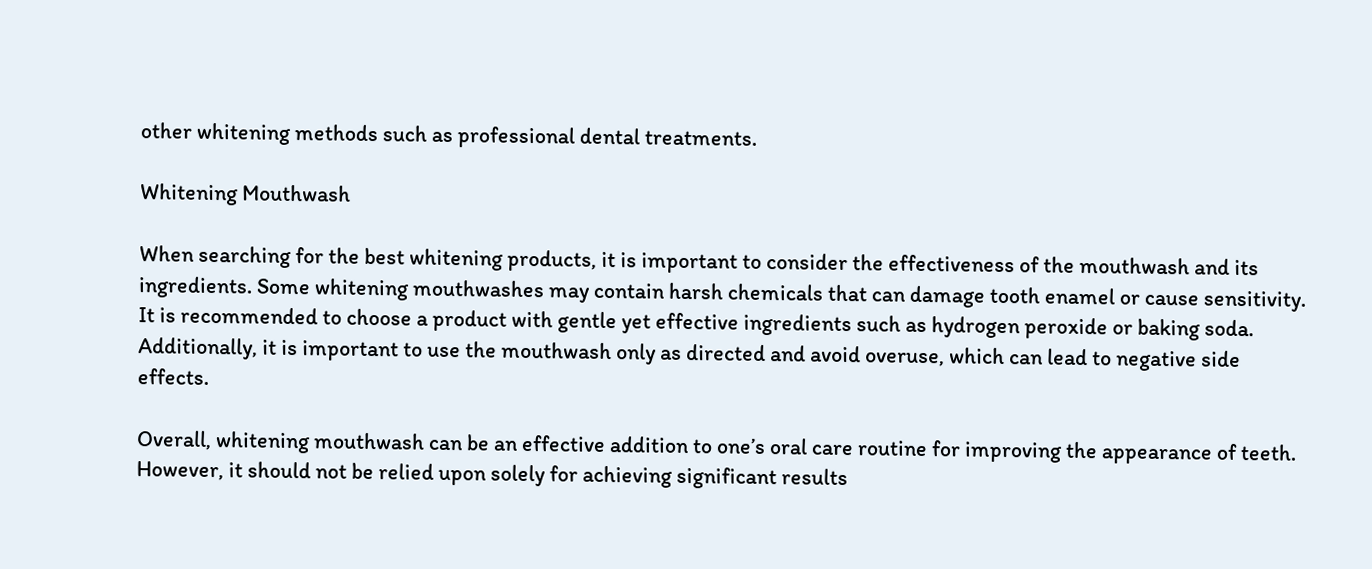other whitening methods such as professional dental treatments.

Whitening Mouthwash

When searching for the best whitening products, it is important to consider the effectiveness of the mouthwash and its ingredients. Some whitening mouthwashes may contain harsh chemicals that can damage tooth enamel or cause sensitivity. It is recommended to choose a product with gentle yet effective ingredients such as hydrogen peroxide or baking soda. Additionally, it is important to use the mouthwash only as directed and avoid overuse, which can lead to negative side effects.

Overall, whitening mouthwash can be an effective addition to one’s oral care routine for improving the appearance of teeth. However, it should not be relied upon solely for achieving significant results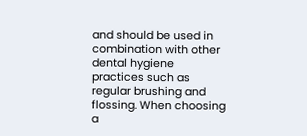and should be used in combination with other dental hygiene practices such as regular brushing and flossing. When choosing a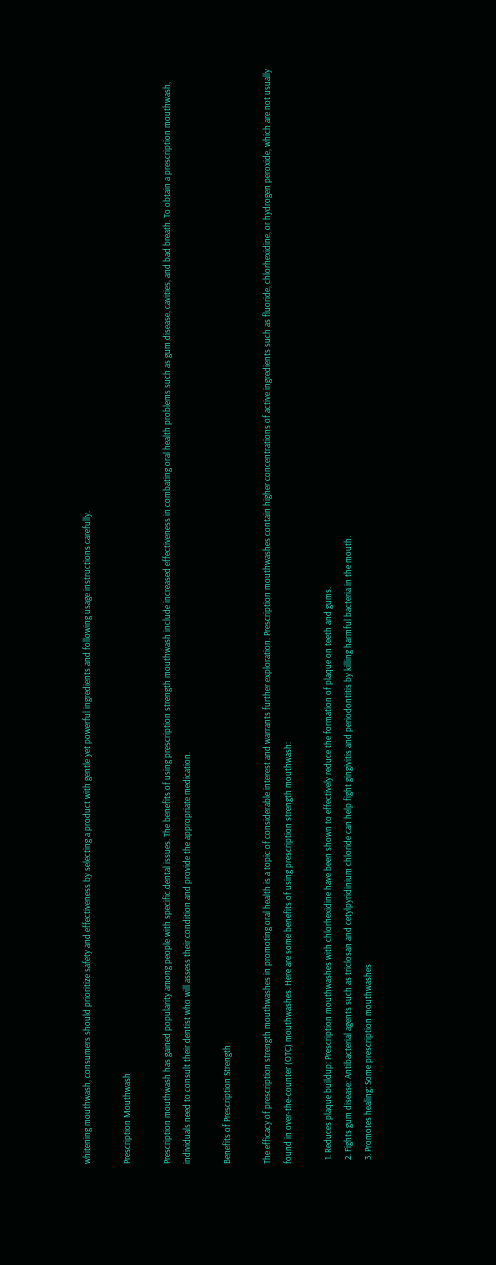whitening mouthwash, consumers should prioritize safety and effectiveness by selecting a product with gentle yet powerful ingredients and following usage instructions carefully.

Prescription Mouthwash

Prescription mouthwash has gained popularity among people with specific dental issues. The benefits of using prescription strength mouthwash include increased effectiveness in combating oral health problems such as gum disease, cavities, and bad breath. To obtain a prescription mouthwash, individuals need to consult their dentist who will assess their condition and provide the appropriate medication.

Benefits of Prescription Strength

The efficacy of prescription strength mouthwashes in promoting oral health is a topic of considerable interest and warrants further exploration. Prescription mouthwashes contain higher concentrations of active ingredients such as fluoride, chlorhexidine, or hydrogen peroxide, which are not usually found in over-the-counter (OTC) mouthwashes. Here are some benefits of using prescription strength mouthwash:

  1. Reduces plaque buildup: Prescription mouthwashes with chlorhexidine have been shown to effectively reduce the formation of plaque on teeth and gums.
  2. Fights gum disease: Antibacterial agents such as triclosan and cetylpyridinium chloride can help fight gingivitis and periodontitis by killing harmful bacteria in the mouth.
  3. Promotes healing: Some prescription mouthwashes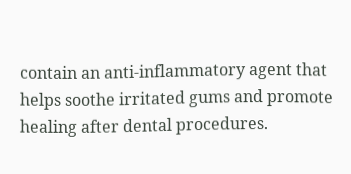contain an anti-inflammatory agent that helps soothe irritated gums and promote healing after dental procedures.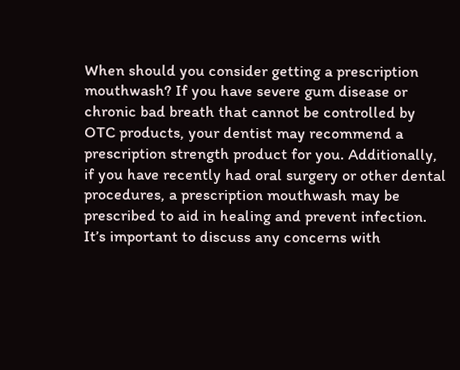When should you consider getting a prescription mouthwash? If you have severe gum disease or chronic bad breath that cannot be controlled by OTC products, your dentist may recommend a prescription strength product for you. Additionally, if you have recently had oral surgery or other dental procedures, a prescription mouthwash may be prescribed to aid in healing and prevent infection. It’s important to discuss any concerns with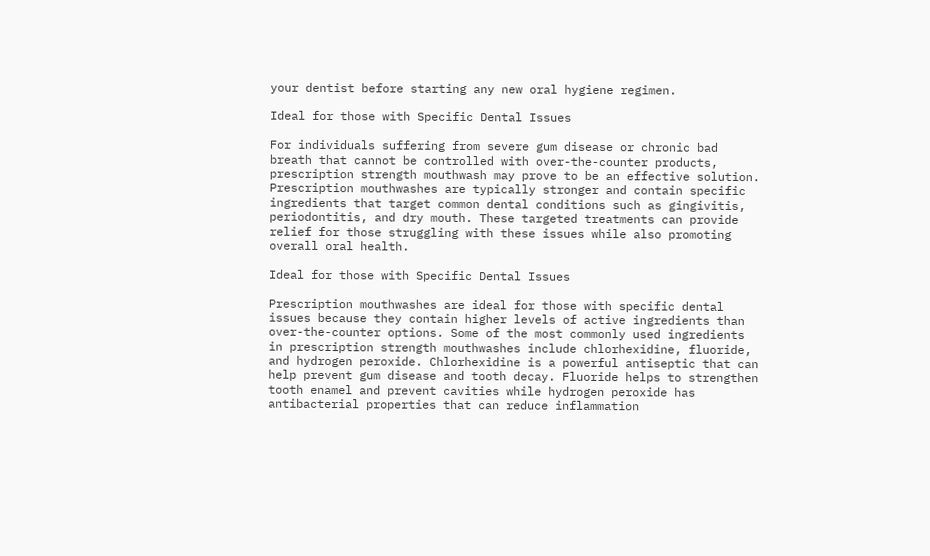your dentist before starting any new oral hygiene regimen.

Ideal for those with Specific Dental Issues

For individuals suffering from severe gum disease or chronic bad breath that cannot be controlled with over-the-counter products, prescription strength mouthwash may prove to be an effective solution. Prescription mouthwashes are typically stronger and contain specific ingredients that target common dental conditions such as gingivitis, periodontitis, and dry mouth. These targeted treatments can provide relief for those struggling with these issues while also promoting overall oral health.

Ideal for those with Specific Dental Issues

Prescription mouthwashes are ideal for those with specific dental issues because they contain higher levels of active ingredients than over-the-counter options. Some of the most commonly used ingredients in prescription strength mouthwashes include chlorhexidine, fluoride, and hydrogen peroxide. Chlorhexidine is a powerful antiseptic that can help prevent gum disease and tooth decay. Fluoride helps to strengthen tooth enamel and prevent cavities while hydrogen peroxide has antibacterial properties that can reduce inflammation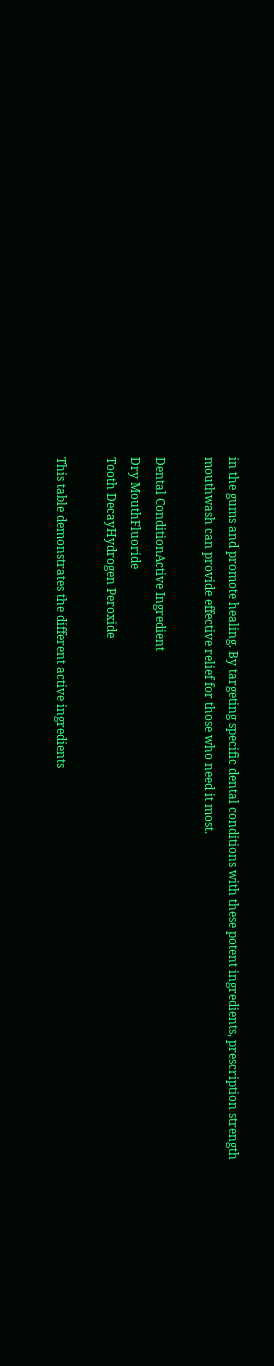in the gums and promote healing. By targeting specific dental conditions with these potent ingredients, prescription strength mouthwash can provide effective relief for those who need it most.

Dental ConditionActive Ingredient
Dry MouthFluoride
Tooth DecayHydrogen Peroxide

This table demonstrates the different active ingredients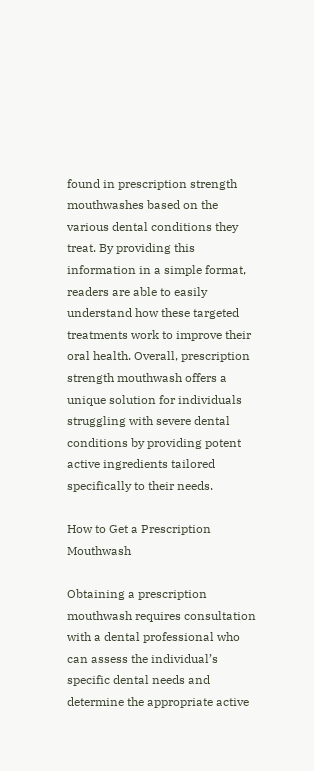found in prescription strength mouthwashes based on the various dental conditions they treat. By providing this information in a simple format, readers are able to easily understand how these targeted treatments work to improve their oral health. Overall, prescription strength mouthwash offers a unique solution for individuals struggling with severe dental conditions by providing potent active ingredients tailored specifically to their needs.

How to Get a Prescription Mouthwash

Obtaining a prescription mouthwash requires consultation with a dental professional who can assess the individual’s specific dental needs and determine the appropriate active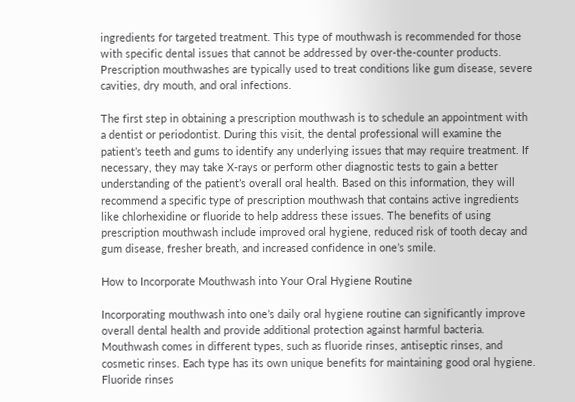ingredients for targeted treatment. This type of mouthwash is recommended for those with specific dental issues that cannot be addressed by over-the-counter products. Prescription mouthwashes are typically used to treat conditions like gum disease, severe cavities, dry mouth, and oral infections.

The first step in obtaining a prescription mouthwash is to schedule an appointment with a dentist or periodontist. During this visit, the dental professional will examine the patient’s teeth and gums to identify any underlying issues that may require treatment. If necessary, they may take X-rays or perform other diagnostic tests to gain a better understanding of the patient’s overall oral health. Based on this information, they will recommend a specific type of prescription mouthwash that contains active ingredients like chlorhexidine or fluoride to help address these issues. The benefits of using prescription mouthwash include improved oral hygiene, reduced risk of tooth decay and gum disease, fresher breath, and increased confidence in one’s smile.

How to Incorporate Mouthwash into Your Oral Hygiene Routine

Incorporating mouthwash into one’s daily oral hygiene routine can significantly improve overall dental health and provide additional protection against harmful bacteria. Mouthwash comes in different types, such as fluoride rinses, antiseptic rinses, and cosmetic rinses. Each type has its own unique benefits for maintaining good oral hygiene. Fluoride rinses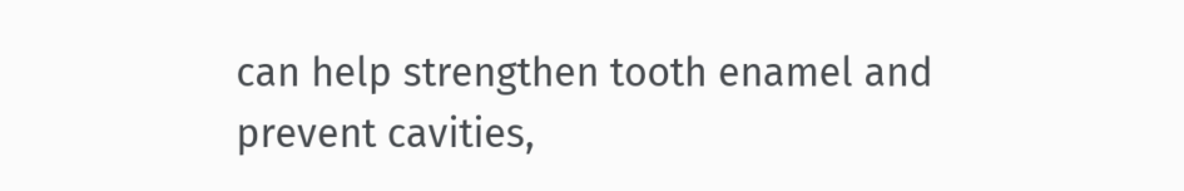can help strengthen tooth enamel and prevent cavities,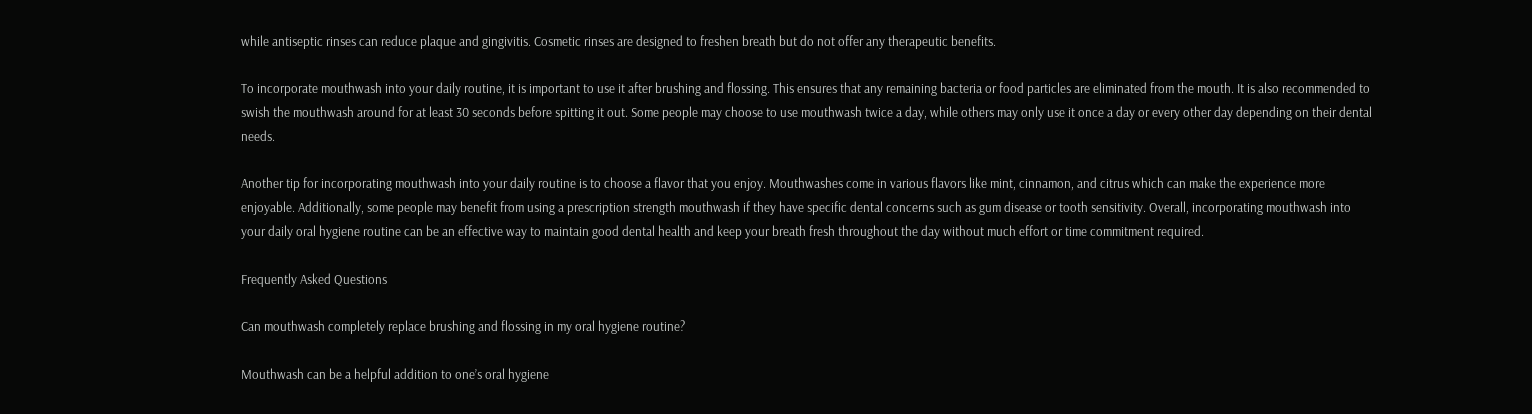while antiseptic rinses can reduce plaque and gingivitis. Cosmetic rinses are designed to freshen breath but do not offer any therapeutic benefits.

To incorporate mouthwash into your daily routine, it is important to use it after brushing and flossing. This ensures that any remaining bacteria or food particles are eliminated from the mouth. It is also recommended to swish the mouthwash around for at least 30 seconds before spitting it out. Some people may choose to use mouthwash twice a day, while others may only use it once a day or every other day depending on their dental needs.

Another tip for incorporating mouthwash into your daily routine is to choose a flavor that you enjoy. Mouthwashes come in various flavors like mint, cinnamon, and citrus which can make the experience more enjoyable. Additionally, some people may benefit from using a prescription strength mouthwash if they have specific dental concerns such as gum disease or tooth sensitivity. Overall, incorporating mouthwash into your daily oral hygiene routine can be an effective way to maintain good dental health and keep your breath fresh throughout the day without much effort or time commitment required.

Frequently Asked Questions

Can mouthwash completely replace brushing and flossing in my oral hygiene routine?

Mouthwash can be a helpful addition to one’s oral hygiene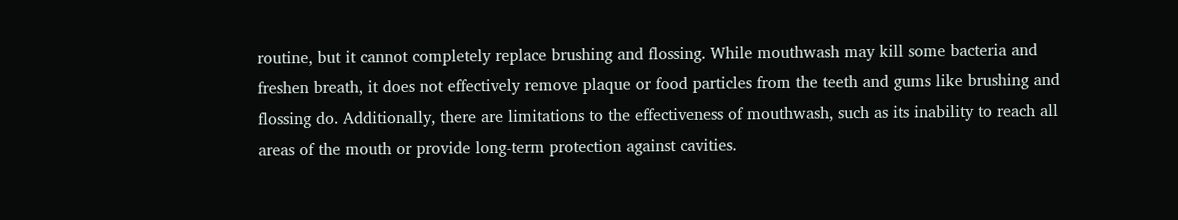routine, but it cannot completely replace brushing and flossing. While mouthwash may kill some bacteria and freshen breath, it does not effectively remove plaque or food particles from the teeth and gums like brushing and flossing do. Additionally, there are limitations to the effectiveness of mouthwash, such as its inability to reach all areas of the mouth or provide long-term protection against cavities.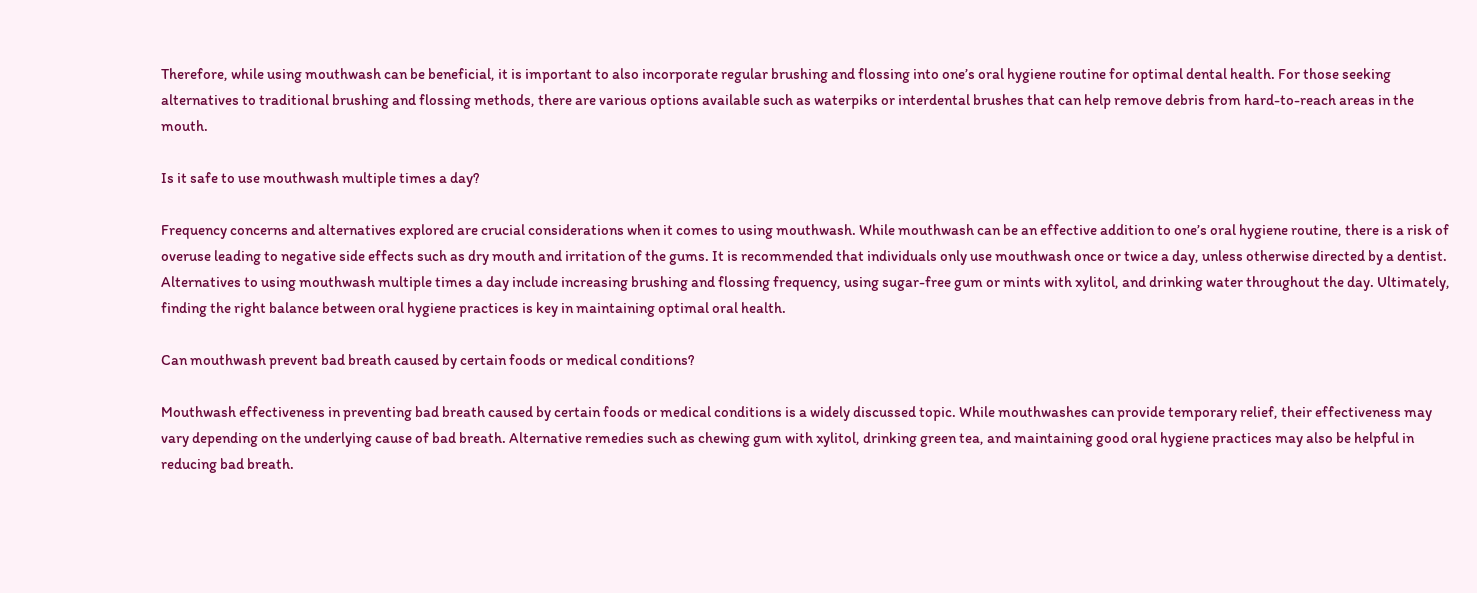Therefore, while using mouthwash can be beneficial, it is important to also incorporate regular brushing and flossing into one’s oral hygiene routine for optimal dental health. For those seeking alternatives to traditional brushing and flossing methods, there are various options available such as waterpiks or interdental brushes that can help remove debris from hard-to-reach areas in the mouth.

Is it safe to use mouthwash multiple times a day?

Frequency concerns and alternatives explored are crucial considerations when it comes to using mouthwash. While mouthwash can be an effective addition to one’s oral hygiene routine, there is a risk of overuse leading to negative side effects such as dry mouth and irritation of the gums. It is recommended that individuals only use mouthwash once or twice a day, unless otherwise directed by a dentist. Alternatives to using mouthwash multiple times a day include increasing brushing and flossing frequency, using sugar-free gum or mints with xylitol, and drinking water throughout the day. Ultimately, finding the right balance between oral hygiene practices is key in maintaining optimal oral health.

Can mouthwash prevent bad breath caused by certain foods or medical conditions?

Mouthwash effectiveness in preventing bad breath caused by certain foods or medical conditions is a widely discussed topic. While mouthwashes can provide temporary relief, their effectiveness may vary depending on the underlying cause of bad breath. Alternative remedies such as chewing gum with xylitol, drinking green tea, and maintaining good oral hygiene practices may also be helpful in reducing bad breath.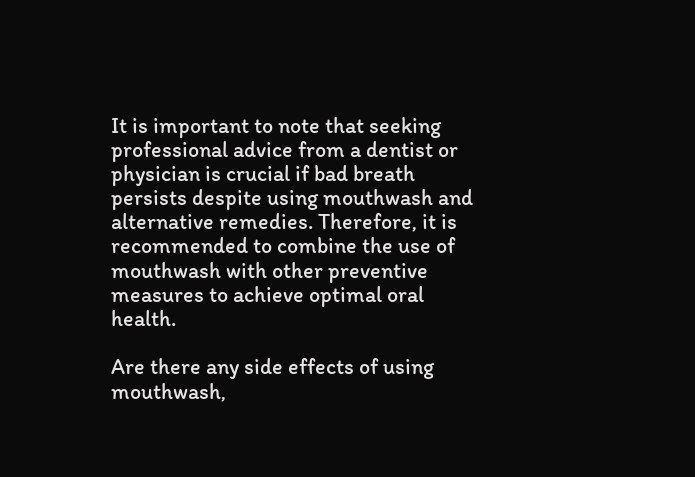It is important to note that seeking professional advice from a dentist or physician is crucial if bad breath persists despite using mouthwash and alternative remedies. Therefore, it is recommended to combine the use of mouthwash with other preventive measures to achieve optimal oral health.

Are there any side effects of using mouthwash,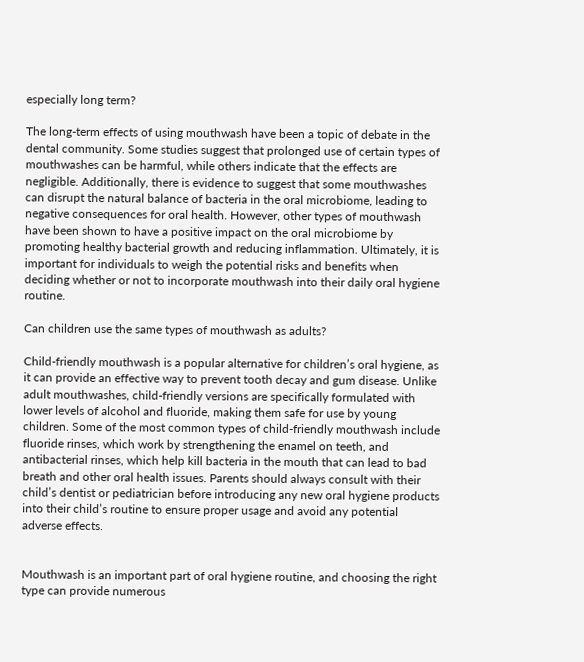especially long term?

The long-term effects of using mouthwash have been a topic of debate in the dental community. Some studies suggest that prolonged use of certain types of mouthwashes can be harmful, while others indicate that the effects are negligible. Additionally, there is evidence to suggest that some mouthwashes can disrupt the natural balance of bacteria in the oral microbiome, leading to negative consequences for oral health. However, other types of mouthwash have been shown to have a positive impact on the oral microbiome by promoting healthy bacterial growth and reducing inflammation. Ultimately, it is important for individuals to weigh the potential risks and benefits when deciding whether or not to incorporate mouthwash into their daily oral hygiene routine.

Can children use the same types of mouthwash as adults?

Child-friendly mouthwash is a popular alternative for children’s oral hygiene, as it can provide an effective way to prevent tooth decay and gum disease. Unlike adult mouthwashes, child-friendly versions are specifically formulated with lower levels of alcohol and fluoride, making them safe for use by young children. Some of the most common types of child-friendly mouthwash include fluoride rinses, which work by strengthening the enamel on teeth, and antibacterial rinses, which help kill bacteria in the mouth that can lead to bad breath and other oral health issues. Parents should always consult with their child’s dentist or pediatrician before introducing any new oral hygiene products into their child’s routine to ensure proper usage and avoid any potential adverse effects.


Mouthwash is an important part of oral hygiene routine, and choosing the right type can provide numerous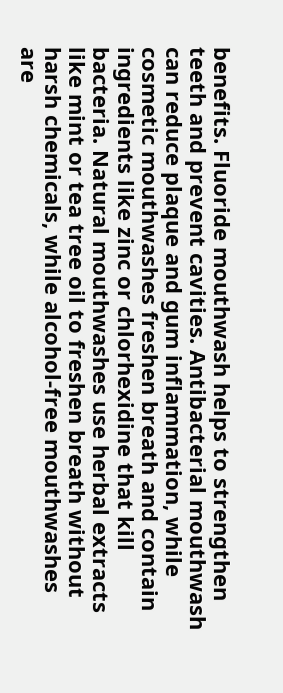benefits. Fluoride mouthwash helps to strengthen teeth and prevent cavities. Antibacterial mouthwash can reduce plaque and gum inflammation, while cosmetic mouthwashes freshen breath and contain ingredients like zinc or chlorhexidine that kill bacteria. Natural mouthwashes use herbal extracts like mint or tea tree oil to freshen breath without harsh chemicals, while alcohol-free mouthwashes are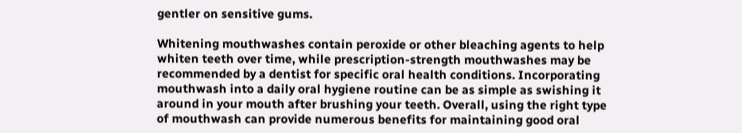gentler on sensitive gums.

Whitening mouthwashes contain peroxide or other bleaching agents to help whiten teeth over time, while prescription-strength mouthwashes may be recommended by a dentist for specific oral health conditions. Incorporating mouthwash into a daily oral hygiene routine can be as simple as swishing it around in your mouth after brushing your teeth. Overall, using the right type of mouthwash can provide numerous benefits for maintaining good oral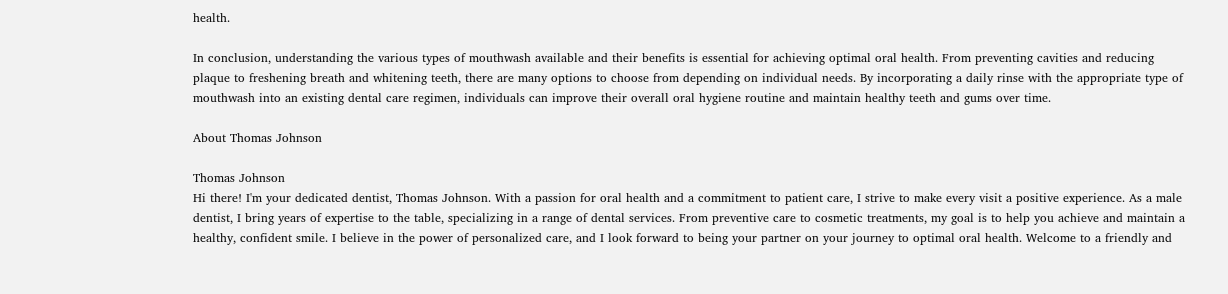health.

In conclusion, understanding the various types of mouthwash available and their benefits is essential for achieving optimal oral health. From preventing cavities and reducing plaque to freshening breath and whitening teeth, there are many options to choose from depending on individual needs. By incorporating a daily rinse with the appropriate type of mouthwash into an existing dental care regimen, individuals can improve their overall oral hygiene routine and maintain healthy teeth and gums over time.

About Thomas Johnson

Thomas Johnson
Hi there! I'm your dedicated dentist, Thomas Johnson. With a passion for oral health and a commitment to patient care, I strive to make every visit a positive experience. As a male dentist, I bring years of expertise to the table, specializing in a range of dental services. From preventive care to cosmetic treatments, my goal is to help you achieve and maintain a healthy, confident smile. I believe in the power of personalized care, and I look forward to being your partner on your journey to optimal oral health. Welcome to a friendly and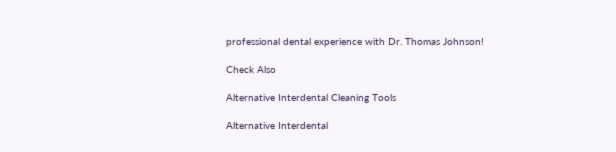professional dental experience with Dr. Thomas Johnson!

Check Also

Alternative Interdental Cleaning Tools

Alternative Interdental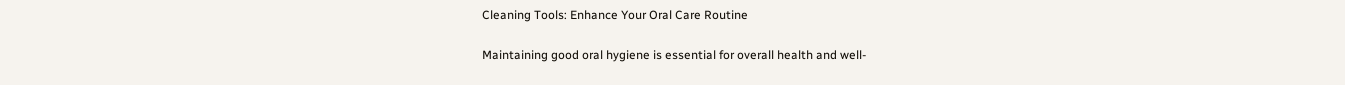Cleaning Tools: Enhance Your Oral Care Routine

Maintaining good oral hygiene is essential for overall health and well-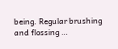being. Regular brushing and flossing …